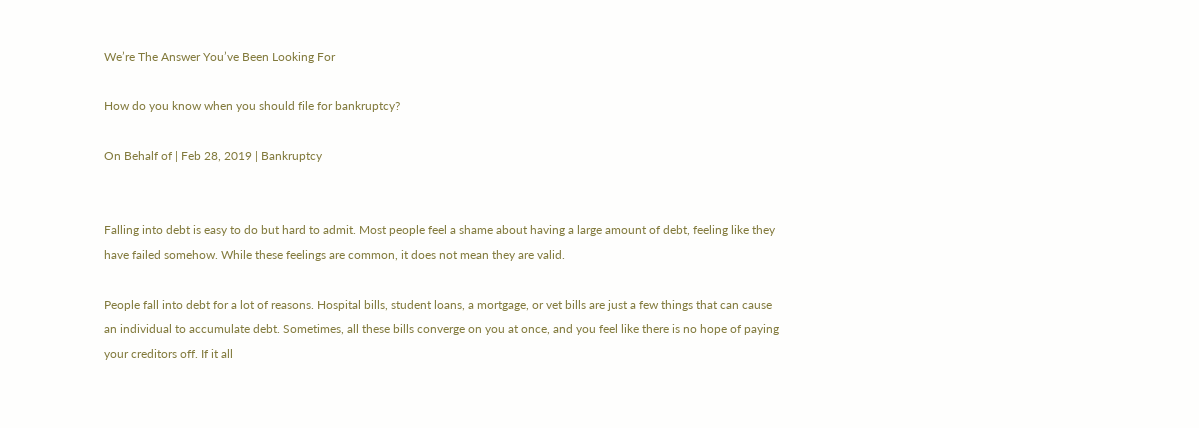We’re The Answer You’ve Been Looking For

How do you know when you should file for bankruptcy?

On Behalf of | Feb 28, 2019 | Bankruptcy


Falling into debt is easy to do but hard to admit. Most people feel a shame about having a large amount of debt, feeling like they have failed somehow. While these feelings are common, it does not mean they are valid.

People fall into debt for a lot of reasons. Hospital bills, student loans, a mortgage, or vet bills are just a few things that can cause an individual to accumulate debt. Sometimes, all these bills converge on you at once, and you feel like there is no hope of paying your creditors off. If it all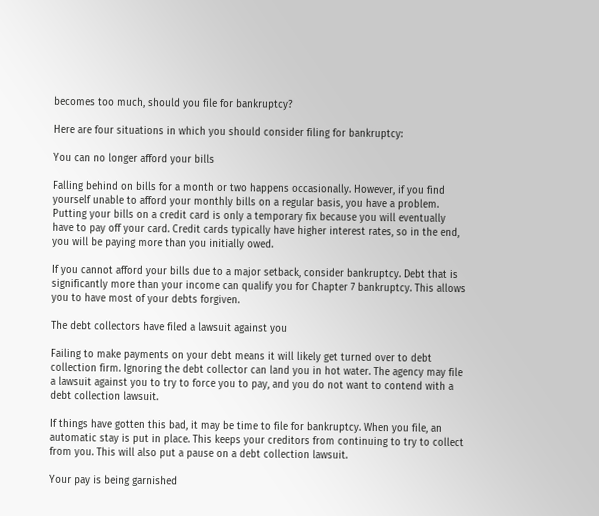becomes too much, should you file for bankruptcy?

Here are four situations in which you should consider filing for bankruptcy:

You can no longer afford your bills

Falling behind on bills for a month or two happens occasionally. However, if you find yourself unable to afford your monthly bills on a regular basis, you have a problem. Putting your bills on a credit card is only a temporary fix because you will eventually have to pay off your card. Credit cards typically have higher interest rates, so in the end, you will be paying more than you initially owed.

If you cannot afford your bills due to a major setback, consider bankruptcy. Debt that is significantly more than your income can qualify you for Chapter 7 bankruptcy. This allows you to have most of your debts forgiven.

The debt collectors have filed a lawsuit against you

Failing to make payments on your debt means it will likely get turned over to debt collection firm. Ignoring the debt collector can land you in hot water. The agency may file a lawsuit against you to try to force you to pay, and you do not want to contend with a debt collection lawsuit.

If things have gotten this bad, it may be time to file for bankruptcy. When you file, an automatic stay is put in place. This keeps your creditors from continuing to try to collect from you. This will also put a pause on a debt collection lawsuit.

Your pay is being garnished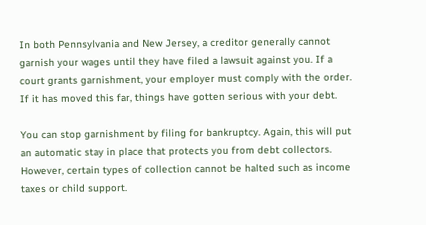In both Pennsylvania and New Jersey, a creditor generally cannot garnish your wages until they have filed a lawsuit against you. If a court grants garnishment, your employer must comply with the order. If it has moved this far, things have gotten serious with your debt.

You can stop garnishment by filing for bankruptcy. Again, this will put an automatic stay in place that protects you from debt collectors. However, certain types of collection cannot be halted such as income taxes or child support.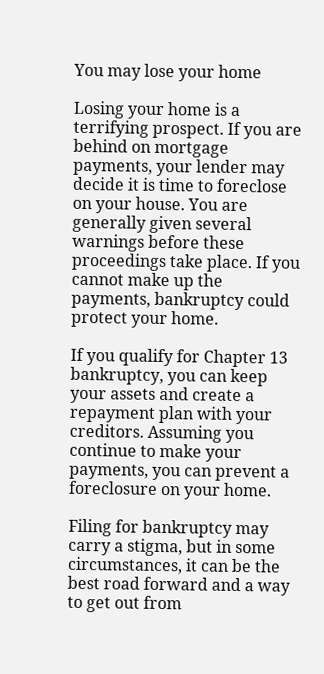You may lose your home

Losing your home is a terrifying prospect. If you are behind on mortgage payments, your lender may decide it is time to foreclose on your house. You are generally given several warnings before these proceedings take place. If you cannot make up the payments, bankruptcy could protect your home.

If you qualify for Chapter 13 bankruptcy, you can keep your assets and create a repayment plan with your creditors. Assuming you continue to make your payments, you can prevent a foreclosure on your home.

Filing for bankruptcy may carry a stigma, but in some circumstances, it can be the best road forward and a way to get out from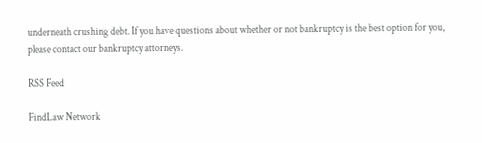underneath crushing debt. If you have questions about whether or not bankruptcy is the best option for you, please contact our bankruptcy attorneys.

RSS Feed

FindLaw Network